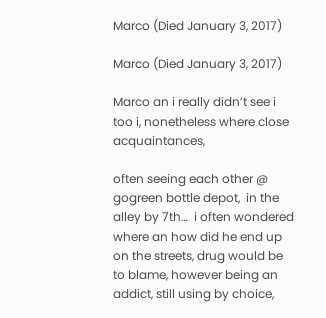Marco (Died January 3, 2017)

Marco (Died January 3, 2017)

Marco an i really didn’t see i too i, nonetheless where close acquaintances,

often seeing each other @ gogreen bottle depot,  in the alley by 7th…  i often wondered where an how did he end up on the streets, drug would be to blame, however being an addict, still using by choice,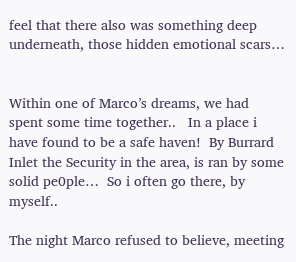feel that there also was something deep underneath, those hidden emotional scars…


Within one of Marco’s dreams, we had spent some time together..   In a place i have found to be a safe haven!  By Burrard Inlet the Security in the area, is ran by some solid pe0ple…  So i often go there, by myself..

The night Marco refused to believe, meeting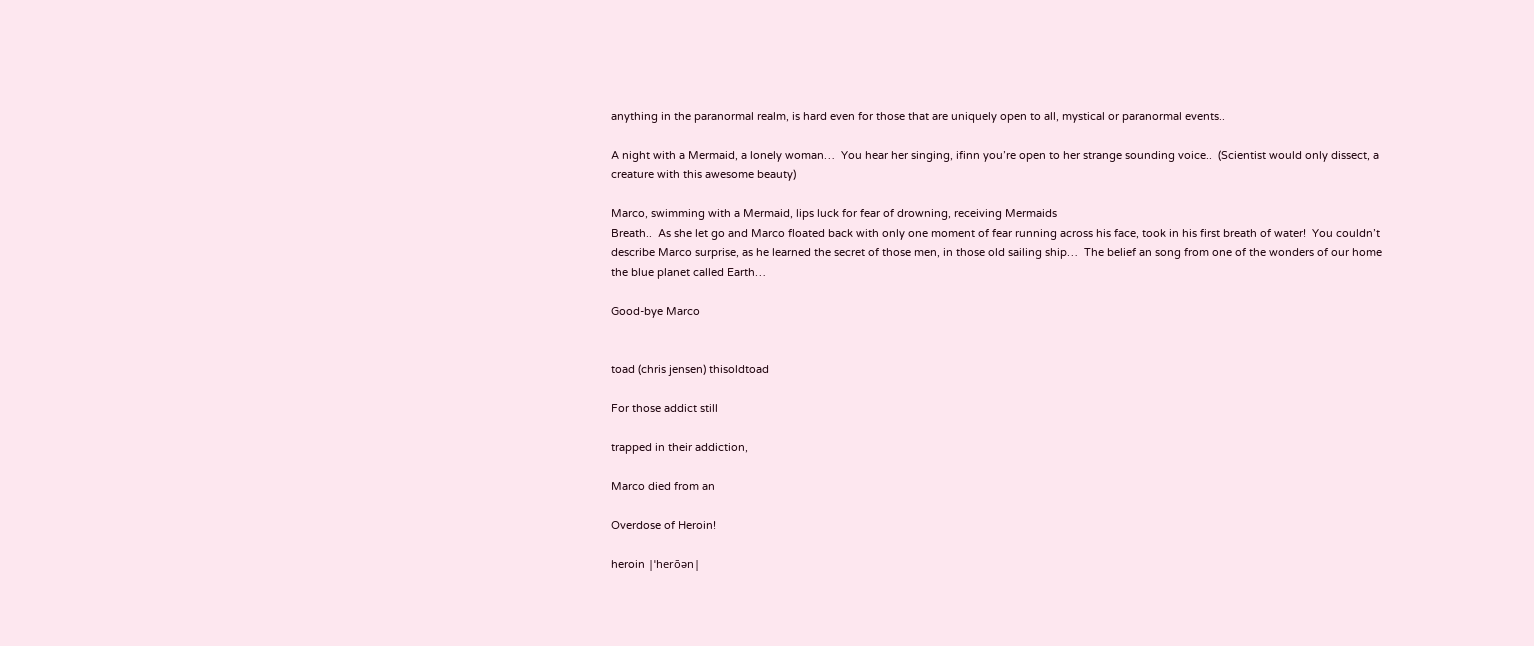anything in the paranormal realm, is hard even for those that are uniquely open to all, mystical or paranormal events..

A night with a Mermaid, a lonely woman…  You hear her singing, ifinn you’re open to her strange sounding voice..  (Scientist would only dissect, a creature with this awesome beauty)

Marco, swimming with a Mermaid, lips luck for fear of drowning, receiving Mermaids
Breath..  As she let go and Marco floated back with only one moment of fear running across his face, took in his first breath of water!  You couldn’t describe Marco surprise, as he learned the secret of those men, in those old sailing ship…  The belief an song from one of the wonders of our home the blue planet called Earth…

Good-bye Marco


toad (chris jensen) thisoldtoad

For those addict still

trapped in their addiction,

Marco died from an

Overdose of Heroin!

heroin |ˈherōən|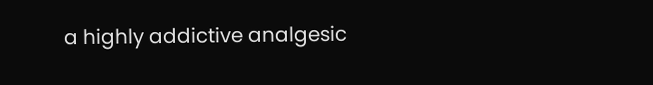a highly addictive analgesic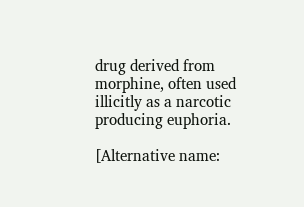drug derived from morphine, often used illicitly as a narcotic producing euphoria.

[Alternative name: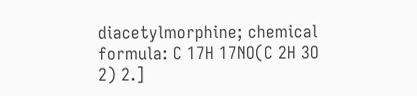diacetylmorphine; chemical formula: C 17H 17NO(C 2H 3O 2) 2.]